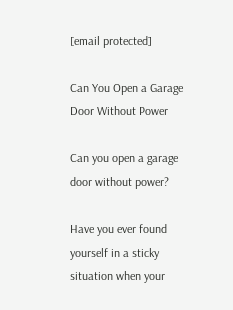[email protected]

Can You Open a Garage Door Without Power

Can you open a garage door without power?

Have you ever found yourself in a sticky situation when your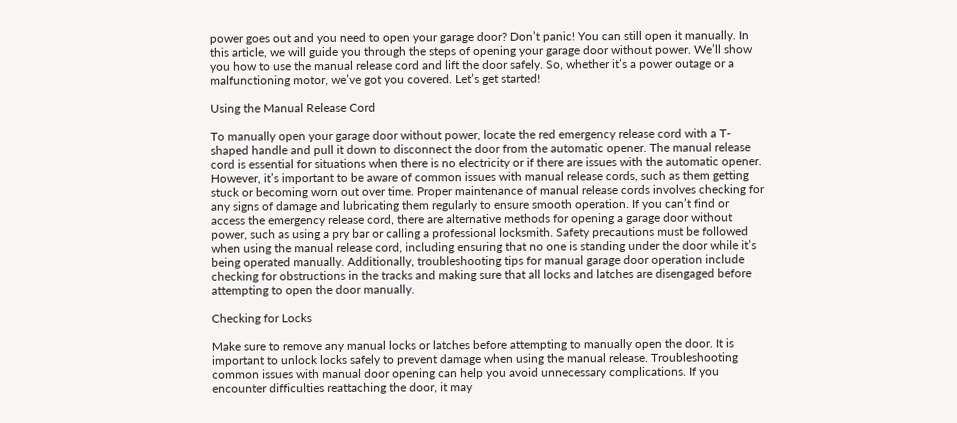power goes out and you need to open your garage door? Don’t panic! You can still open it manually. In this article, we will guide you through the steps of opening your garage door without power. We’ll show you how to use the manual release cord and lift the door safely. So, whether it’s a power outage or a malfunctioning motor, we’ve got you covered. Let’s get started!

Using the Manual Release Cord

To manually open your garage door without power, locate the red emergency release cord with a T-shaped handle and pull it down to disconnect the door from the automatic opener. The manual release cord is essential for situations when there is no electricity or if there are issues with the automatic opener. However, it’s important to be aware of common issues with manual release cords, such as them getting stuck or becoming worn out over time. Proper maintenance of manual release cords involves checking for any signs of damage and lubricating them regularly to ensure smooth operation. If you can’t find or access the emergency release cord, there are alternative methods for opening a garage door without power, such as using a pry bar or calling a professional locksmith. Safety precautions must be followed when using the manual release cord, including ensuring that no one is standing under the door while it’s being operated manually. Additionally, troubleshooting tips for manual garage door operation include checking for obstructions in the tracks and making sure that all locks and latches are disengaged before attempting to open the door manually.

Checking for Locks

Make sure to remove any manual locks or latches before attempting to manually open the door. It is important to unlock locks safely to prevent damage when using the manual release. Troubleshooting common issues with manual door opening can help you avoid unnecessary complications. If you encounter difficulties reattaching the door, it may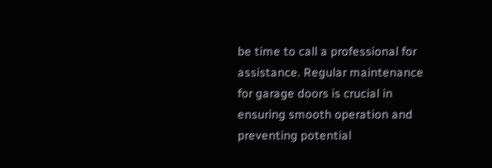be time to call a professional for assistance. Regular maintenance for garage doors is crucial in ensuring smooth operation and preventing potential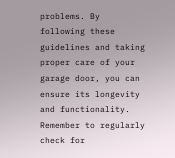problems. By following these guidelines and taking proper care of your garage door, you can ensure its longevity and functionality. Remember to regularly check for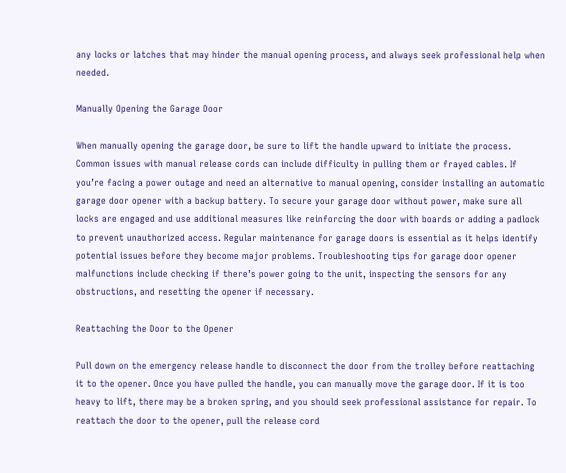any locks or latches that may hinder the manual opening process, and always seek professional help when needed.

Manually Opening the Garage Door

When manually opening the garage door, be sure to lift the handle upward to initiate the process. Common issues with manual release cords can include difficulty in pulling them or frayed cables. If you’re facing a power outage and need an alternative to manual opening, consider installing an automatic garage door opener with a backup battery. To secure your garage door without power, make sure all locks are engaged and use additional measures like reinforcing the door with boards or adding a padlock to prevent unauthorized access. Regular maintenance for garage doors is essential as it helps identify potential issues before they become major problems. Troubleshooting tips for garage door opener malfunctions include checking if there’s power going to the unit, inspecting the sensors for any obstructions, and resetting the opener if necessary.

Reattaching the Door to the Opener

Pull down on the emergency release handle to disconnect the door from the trolley before reattaching it to the opener. Once you have pulled the handle, you can manually move the garage door. If it is too heavy to lift, there may be a broken spring, and you should seek professional assistance for repair. To reattach the door to the opener, pull the release cord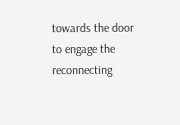towards the door to engage the reconnecting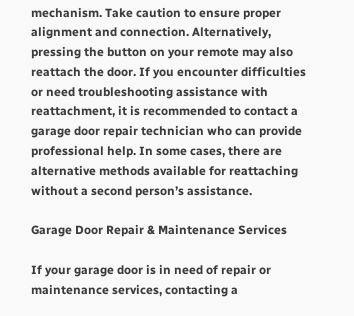mechanism. Take caution to ensure proper alignment and connection. Alternatively, pressing the button on your remote may also reattach the door. If you encounter difficulties or need troubleshooting assistance with reattachment, it is recommended to contact a garage door repair technician who can provide professional help. In some cases, there are alternative methods available for reattaching without a second person’s assistance.

Garage Door Repair & Maintenance Services

If your garage door is in need of repair or maintenance services, contacting a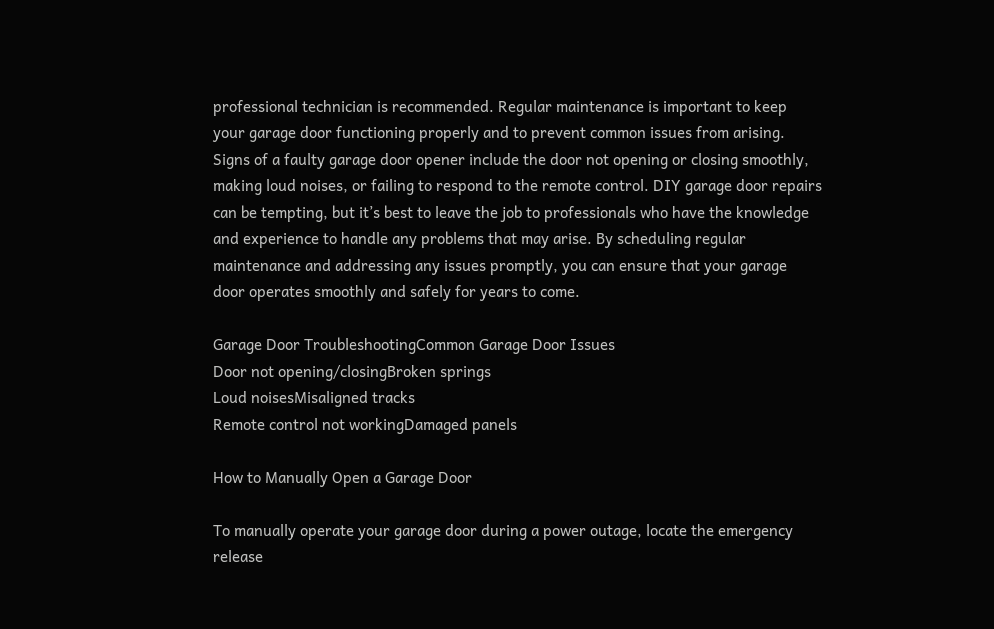professional technician is recommended. Regular maintenance is important to keep your garage door functioning properly and to prevent common issues from arising. Signs of a faulty garage door opener include the door not opening or closing smoothly, making loud noises, or failing to respond to the remote control. DIY garage door repairs can be tempting, but it’s best to leave the job to professionals who have the knowledge and experience to handle any problems that may arise. By scheduling regular maintenance and addressing any issues promptly, you can ensure that your garage door operates smoothly and safely for years to come.

Garage Door TroubleshootingCommon Garage Door Issues
Door not opening/closingBroken springs
Loud noisesMisaligned tracks
Remote control not workingDamaged panels

How to Manually Open a Garage Door

To manually operate your garage door during a power outage, locate the emergency release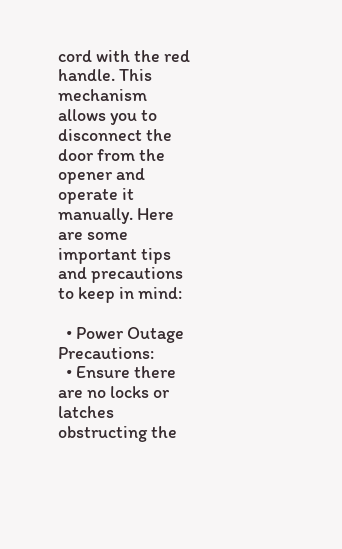cord with the red handle. This mechanism allows you to disconnect the door from the opener and operate it manually. Here are some important tips and precautions to keep in mind:

  • Power Outage Precautions:
  • Ensure there are no locks or latches obstructing the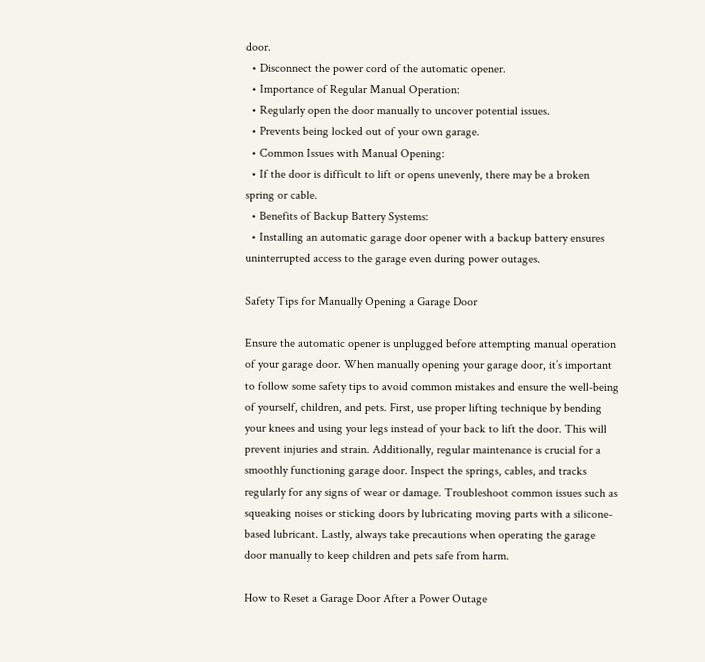door.
  • Disconnect the power cord of the automatic opener.
  • Importance of Regular Manual Operation:
  • Regularly open the door manually to uncover potential issues.
  • Prevents being locked out of your own garage.
  • Common Issues with Manual Opening:
  • If the door is difficult to lift or opens unevenly, there may be a broken spring or cable.
  • Benefits of Backup Battery Systems:
  • Installing an automatic garage door opener with a backup battery ensures uninterrupted access to the garage even during power outages.

Safety Tips for Manually Opening a Garage Door

Ensure the automatic opener is unplugged before attempting manual operation of your garage door. When manually opening your garage door, it’s important to follow some safety tips to avoid common mistakes and ensure the well-being of yourself, children, and pets. First, use proper lifting technique by bending your knees and using your legs instead of your back to lift the door. This will prevent injuries and strain. Additionally, regular maintenance is crucial for a smoothly functioning garage door. Inspect the springs, cables, and tracks regularly for any signs of wear or damage. Troubleshoot common issues such as squeaking noises or sticking doors by lubricating moving parts with a silicone-based lubricant. Lastly, always take precautions when operating the garage door manually to keep children and pets safe from harm.

How to Reset a Garage Door After a Power Outage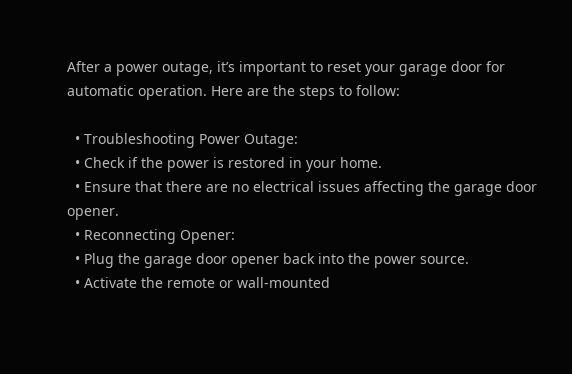After a power outage, it’s important to reset your garage door for automatic operation. Here are the steps to follow:

  • Troubleshooting Power Outage:
  • Check if the power is restored in your home.
  • Ensure that there are no electrical issues affecting the garage door opener.
  • Reconnecting Opener:
  • Plug the garage door opener back into the power source.
  • Activate the remote or wall-mounted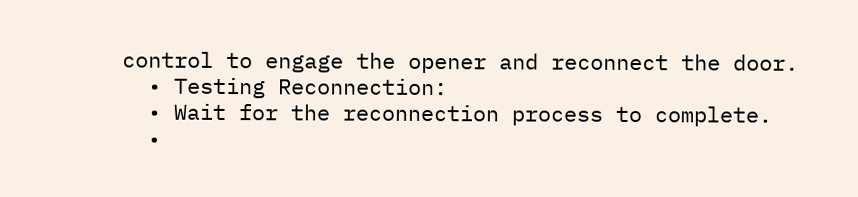control to engage the opener and reconnect the door.
  • Testing Reconnection:
  • Wait for the reconnection process to complete.
  •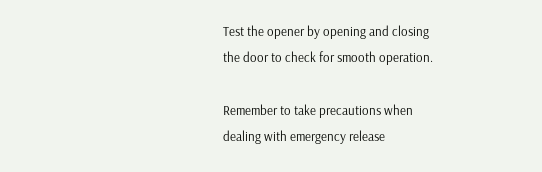Test the opener by opening and closing the door to check for smooth operation.

Remember to take precautions when dealing with emergency release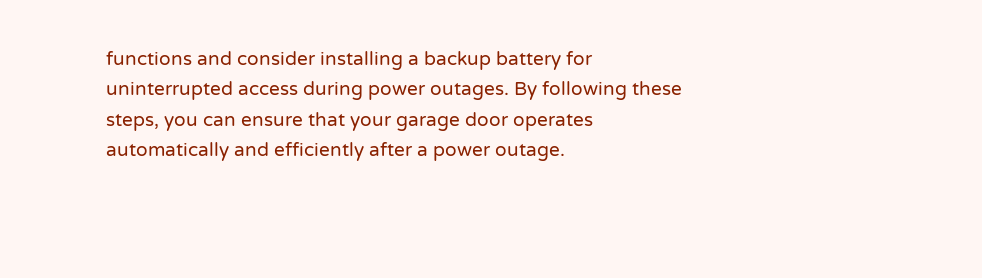functions and consider installing a backup battery for uninterrupted access during power outages. By following these steps, you can ensure that your garage door operates automatically and efficiently after a power outage.